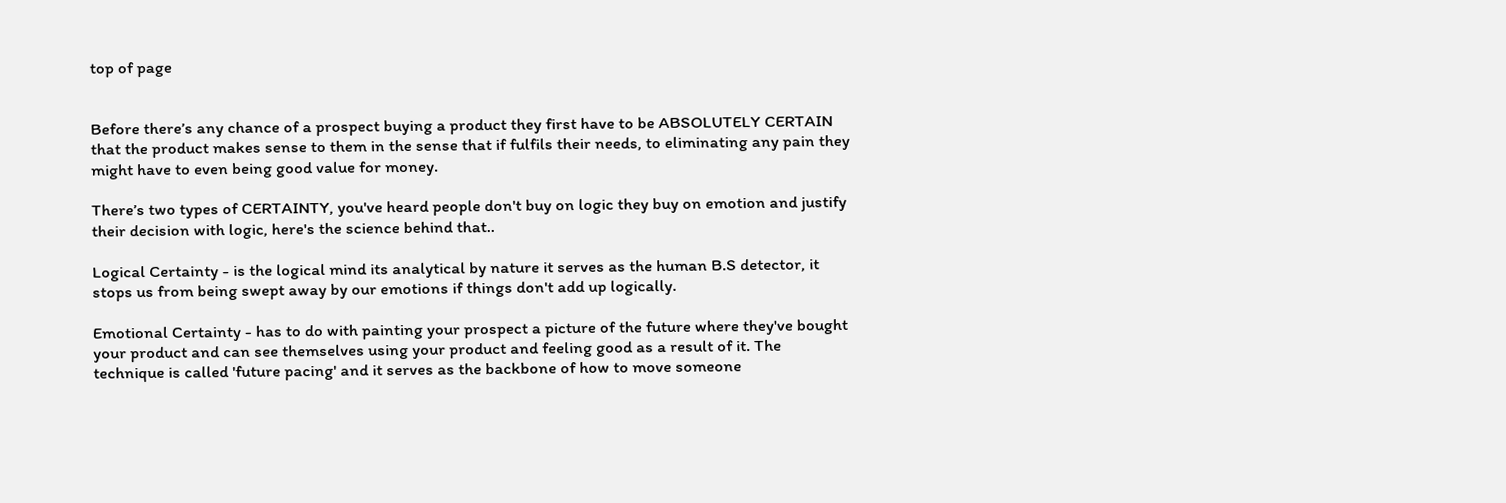top of page


Before there’s any chance of a prospect buying a product they first have to be ABSOLUTELY CERTAIN that the product makes sense to them in the sense that if fulfils their needs, to eliminating any pain they might have to even being good value for money.

There’s two types of CERTAINTY, you've heard people don't buy on logic they buy on emotion and justify their decision with logic, here's the science behind that..

Logical Certainty - is the logical mind its analytical by nature it serves as the human B.S detector, it stops us from being swept away by our emotions if things don't add up logically.

Emotional Certainty - has to do with painting your prospect a picture of the future where they've bought your product and can see themselves using your product and feeling good as a result of it. The technique is called 'future pacing' and it serves as the backbone of how to move someone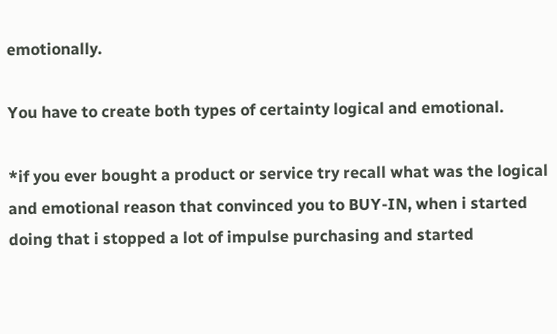emotionally.

You have to create both types of certainty logical and emotional.

*if you ever bought a product or service try recall what was the logical and emotional reason that convinced you to BUY-IN, when i started doing that i stopped a lot of impulse purchasing and started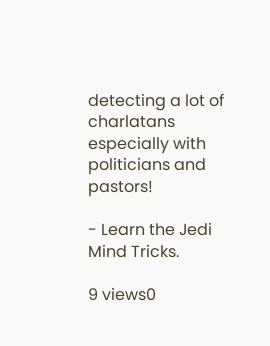detecting a lot of charlatans especially with politicians and pastors!

- Learn the Jedi Mind Tricks.

9 views0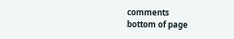comments
bottom of page